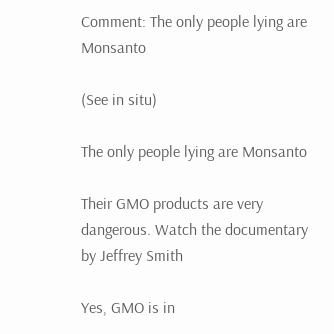Comment: The only people lying are Monsanto

(See in situ)

The only people lying are Monsanto

Their GMO products are very dangerous. Watch the documentary by Jeffrey Smith

Yes, GMO is in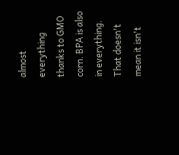almost everything thanks to GMO corn. BPA is also in everything. That doesn't mean it isn't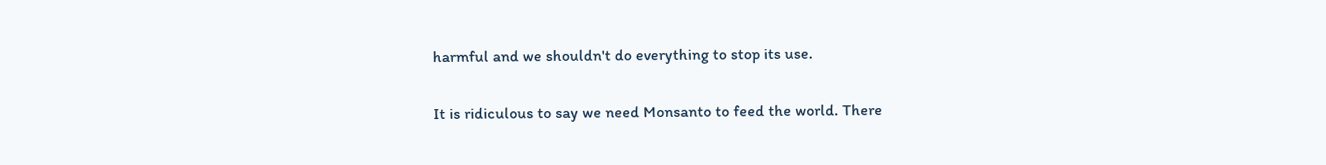harmful and we shouldn't do everything to stop its use.

It is ridiculous to say we need Monsanto to feed the world. There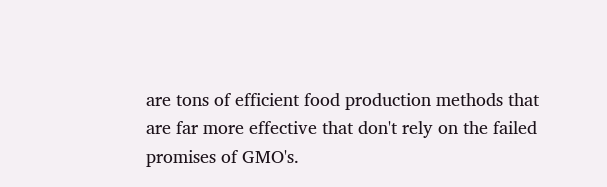are tons of efficient food production methods that are far more effective that don't rely on the failed promises of GMO's.